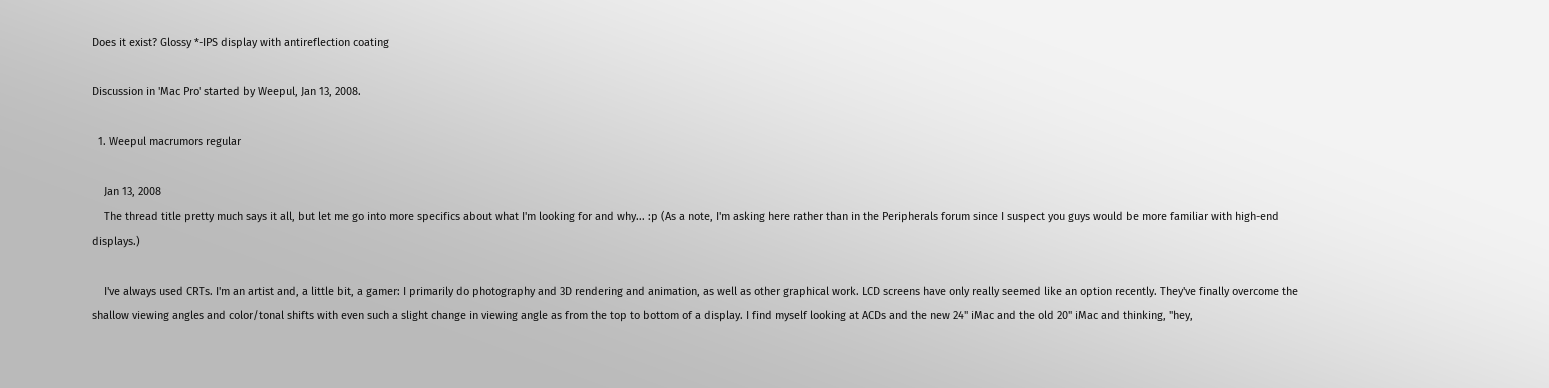Does it exist? Glossy *-IPS display with antireflection coating

Discussion in 'Mac Pro' started by Weepul, Jan 13, 2008.

  1. Weepul macrumors regular

    Jan 13, 2008
    The thread title pretty much says it all, but let me go into more specifics about what I'm looking for and why... :p (As a note, I'm asking here rather than in the Peripherals forum since I suspect you guys would be more familiar with high-end displays.)

    I've always used CRTs. I'm an artist and, a little bit, a gamer: I primarily do photography and 3D rendering and animation, as well as other graphical work. LCD screens have only really seemed like an option recently. They've finally overcome the shallow viewing angles and color/tonal shifts with even such a slight change in viewing angle as from the top to bottom of a display. I find myself looking at ACDs and the new 24" iMac and the old 20" iMac and thinking, "hey,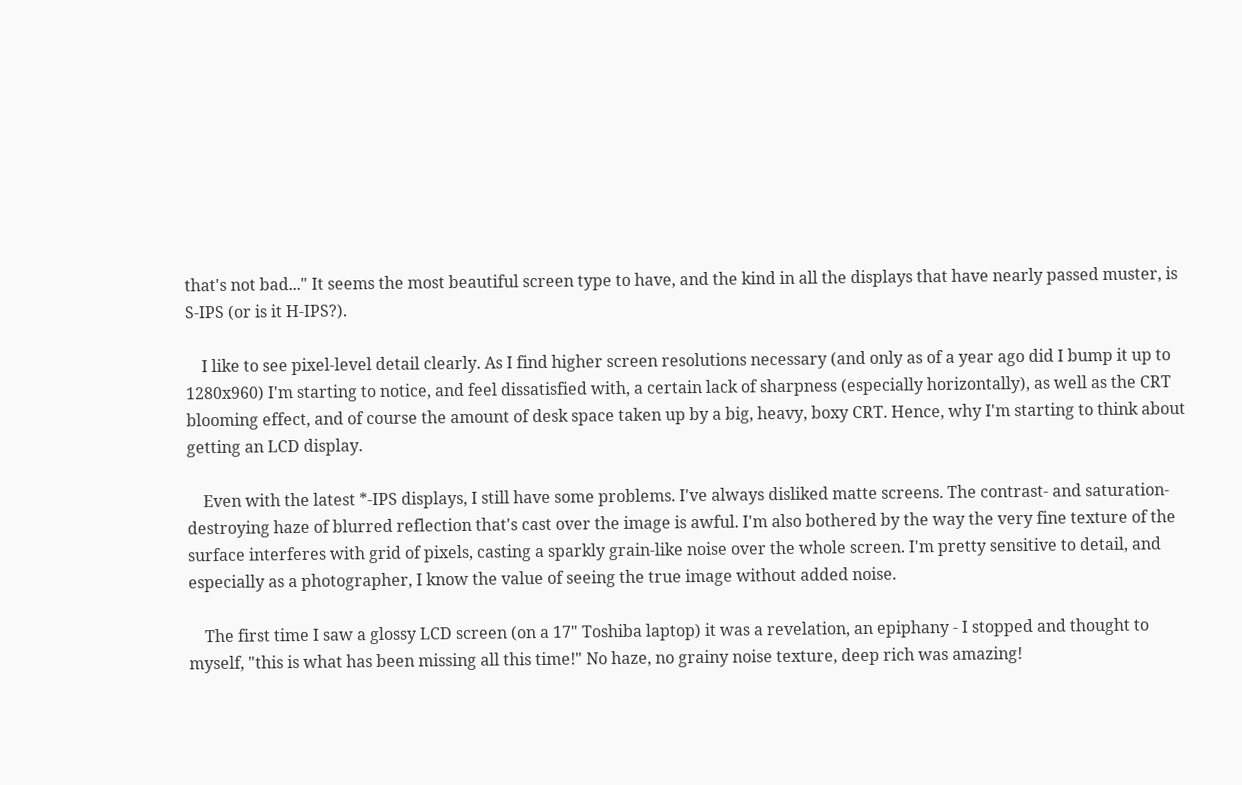that's not bad..." It seems the most beautiful screen type to have, and the kind in all the displays that have nearly passed muster, is S-IPS (or is it H-IPS?).

    I like to see pixel-level detail clearly. As I find higher screen resolutions necessary (and only as of a year ago did I bump it up to 1280x960) I'm starting to notice, and feel dissatisfied with, a certain lack of sharpness (especially horizontally), as well as the CRT blooming effect, and of course the amount of desk space taken up by a big, heavy, boxy CRT. Hence, why I'm starting to think about getting an LCD display.

    Even with the latest *-IPS displays, I still have some problems. I've always disliked matte screens. The contrast- and saturation-destroying haze of blurred reflection that's cast over the image is awful. I'm also bothered by the way the very fine texture of the surface interferes with grid of pixels, casting a sparkly grain-like noise over the whole screen. I'm pretty sensitive to detail, and especially as a photographer, I know the value of seeing the true image without added noise.

    The first time I saw a glossy LCD screen (on a 17" Toshiba laptop) it was a revelation, an epiphany - I stopped and thought to myself, "this is what has been missing all this time!" No haze, no grainy noise texture, deep rich was amazing!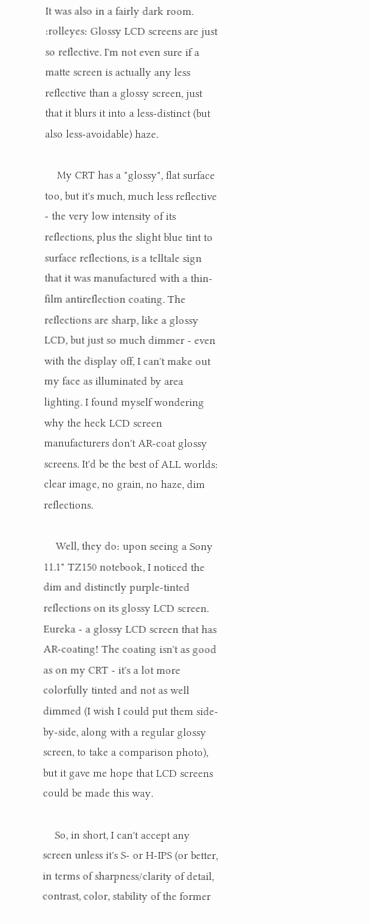It was also in a fairly dark room. :rolleyes: Glossy LCD screens are just so reflective. I'm not even sure if a matte screen is actually any less reflective than a glossy screen, just that it blurs it into a less-distinct (but also less-avoidable) haze.

    My CRT has a "glossy", flat surface too, but it's much, much less reflective - the very low intensity of its reflections, plus the slight blue tint to surface reflections, is a telltale sign that it was manufactured with a thin-film antireflection coating. The reflections are sharp, like a glossy LCD, but just so much dimmer - even with the display off, I can't make out my face as illuminated by area lighting. I found myself wondering why the heck LCD screen manufacturers don't AR-coat glossy screens. It'd be the best of ALL worlds: clear image, no grain, no haze, dim reflections.

    Well, they do: upon seeing a Sony 11.1" TZ150 notebook, I noticed the dim and distinctly purple-tinted reflections on its glossy LCD screen. Eureka - a glossy LCD screen that has AR-coating! The coating isn't as good as on my CRT - it's a lot more colorfully tinted and not as well dimmed (I wish I could put them side-by-side, along with a regular glossy screen, to take a comparison photo), but it gave me hope that LCD screens could be made this way.

    So, in short, I can't accept any screen unless it's S- or H-IPS (or better, in terms of sharpness/clarity of detail, contrast, color, stability of the former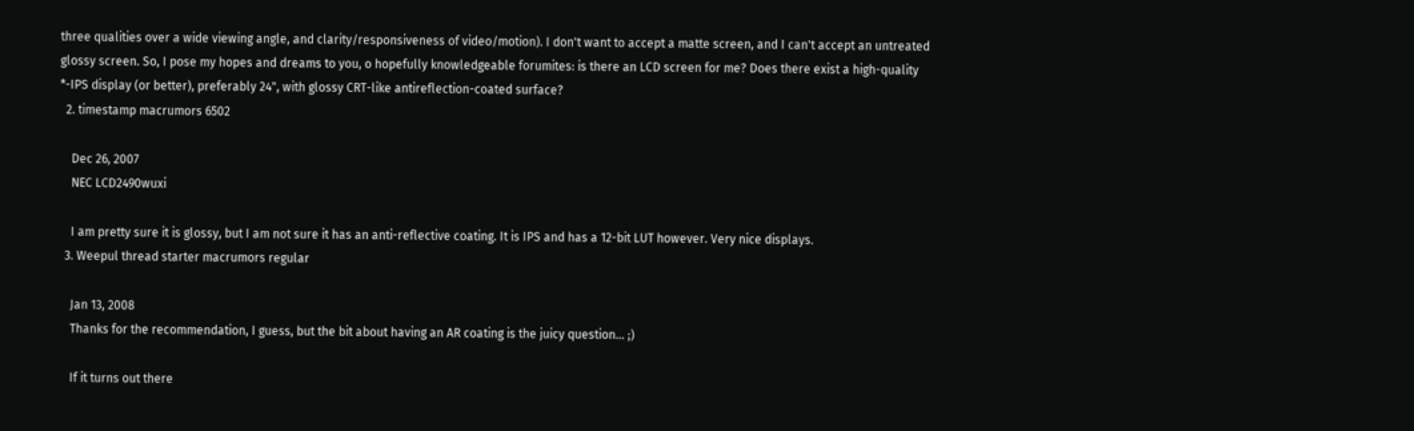three qualities over a wide viewing angle, and clarity/responsiveness of video/motion). I don't want to accept a matte screen, and I can't accept an untreated glossy screen. So, I pose my hopes and dreams to you, o hopefully knowledgeable forumites: is there an LCD screen for me? Does there exist a high-quality *-IPS display (or better), preferably 24", with glossy CRT-like antireflection-coated surface?
  2. timestamp macrumors 6502

    Dec 26, 2007
    NEC LCD2490wuxi

    I am pretty sure it is glossy, but I am not sure it has an anti-reflective coating. It is IPS and has a 12-bit LUT however. Very nice displays.
  3. Weepul thread starter macrumors regular

    Jan 13, 2008
    Thanks for the recommendation, I guess, but the bit about having an AR coating is the juicy question... ;)

    If it turns out there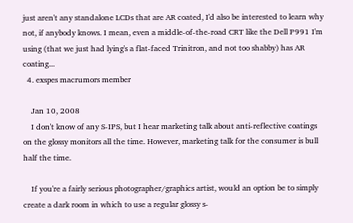just aren't any standalone LCDs that are AR coated, I'd also be interested to learn why not, if anybody knows. I mean, even a middle-of-the-road CRT like the Dell P991 I'm using (that we just had lying's a flat-faced Trinitron, and not too shabby) has AR coating...
  4. exspes macrumors member

    Jan 10, 2008
    I don't know of any S-IPS, but I hear marketing talk about anti-reflective coatings on the glossy monitors all the time. However, marketing talk for the consumer is bull half the time.

    If you're a fairly serious photographer/graphics artist, would an option be to simply create a dark room in which to use a regular glossy s-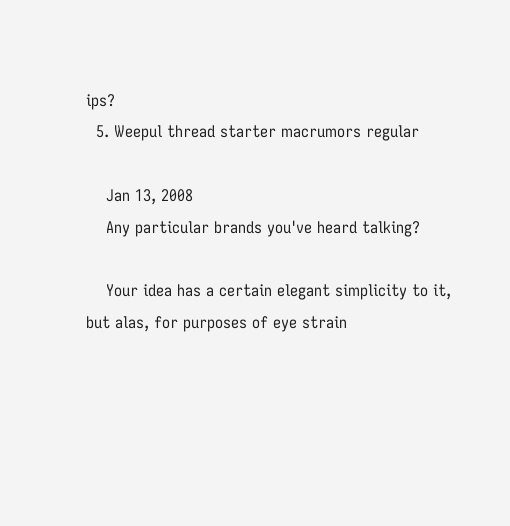ips?
  5. Weepul thread starter macrumors regular

    Jan 13, 2008
    Any particular brands you've heard talking?

    Your idea has a certain elegant simplicity to it, but alas, for purposes of eye strain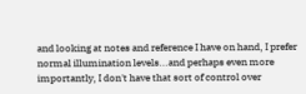and looking at notes and reference I have on hand, I prefer normal illumination levels...and perhaps even more importantly, I don't have that sort of control over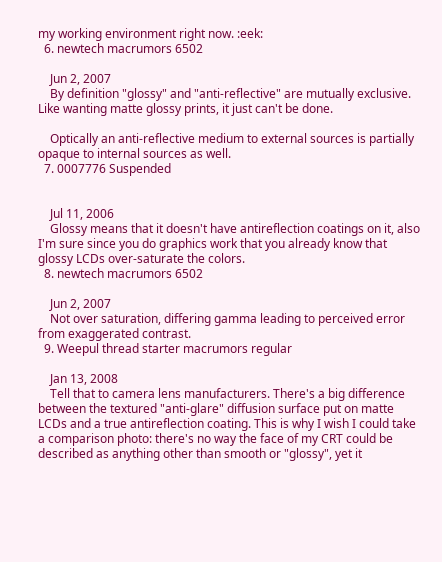my working environment right now. :eek:
  6. newtech macrumors 6502

    Jun 2, 2007
    By definition "glossy" and "anti-reflective" are mutually exclusive. Like wanting matte glossy prints, it just can't be done.

    Optically an anti-reflective medium to external sources is partially opaque to internal sources as well.
  7. 0007776 Suspended


    Jul 11, 2006
    Glossy means that it doesn't have antireflection coatings on it, also I'm sure since you do graphics work that you already know that glossy LCDs over-saturate the colors.
  8. newtech macrumors 6502

    Jun 2, 2007
    Not over saturation, differing gamma leading to perceived error from exaggerated contrast.
  9. Weepul thread starter macrumors regular

    Jan 13, 2008
    Tell that to camera lens manufacturers. There's a big difference between the textured "anti-glare" diffusion surface put on matte LCDs and a true antireflection coating. This is why I wish I could take a comparison photo: there's no way the face of my CRT could be described as anything other than smooth or "glossy", yet it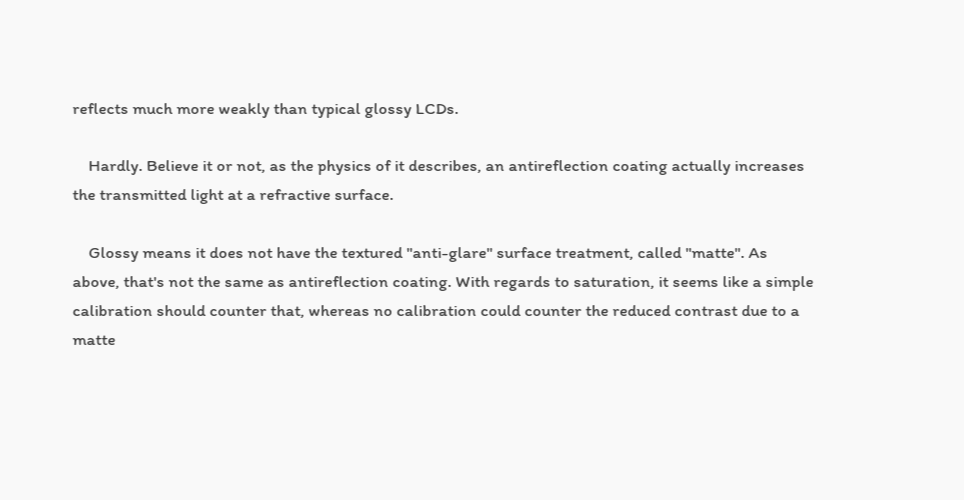reflects much more weakly than typical glossy LCDs.

    Hardly. Believe it or not, as the physics of it describes, an antireflection coating actually increases the transmitted light at a refractive surface.

    Glossy means it does not have the textured "anti-glare" surface treatment, called "matte". As above, that's not the same as antireflection coating. With regards to saturation, it seems like a simple calibration should counter that, whereas no calibration could counter the reduced contrast due to a matte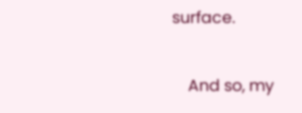surface.

    And so, my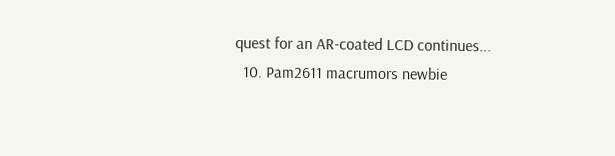quest for an AR-coated LCD continues...
  10. Pam2611 macrumors newbie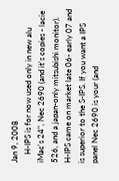Jan 9, 2008
    H-IPS is for now used only in new alu iMac's 24", Nec 2690 (and it's copies - lacie 526, and a japan-only mitsubishi monitor). H-IPS came on market late 06- early 07 and is superior to the S-IPS. If you want a IPS panel Nec 2690 is your (and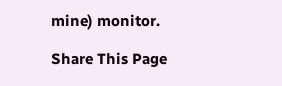mine) monitor.

Share This Page